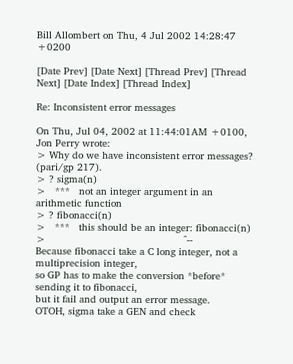Bill Allombert on Thu, 4 Jul 2002 14:28:47 +0200

[Date Prev] [Date Next] [Thread Prev] [Thread Next] [Date Index] [Thread Index]

Re: Inconsistent error messages

On Thu, Jul 04, 2002 at 11:44:01AM +0100, Jon Perry wrote:
> Why do we have inconsistent error messages? (pari/gp 217).
> ? sigma(n)
>   ***   not an integer argument in an arithmetic function
> ? fibonacci(n)
>   ***   this should be an integer: fibonacci(n)
>                                              ^--
Because fibonacci take a C long integer, not a multiprecision integer,
so GP has to make the conversion *before* sending it to fibonacci,
but it fail and output an error message.
OTOH, sigma take a GEN and check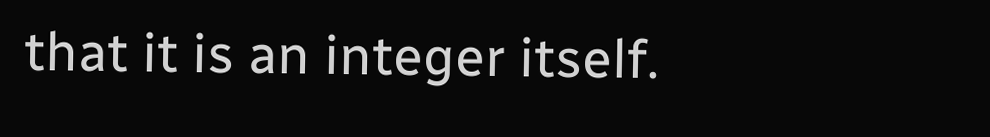that it is an integer itself.